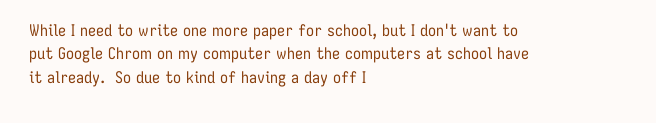While I need to write one more paper for school, but I don't want to put Google Chrom on my computer when the computers at school have it already.  So due to kind of having a day off I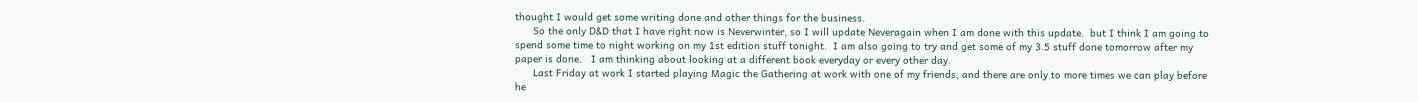thought I would get some writing done and other things for the business.
      So the only D&D that I have right now is Neverwinter, so I will update Neveragain when I am done with this update.  but I think I am going to spend some time to night working on my 1st edition stuff tonight.  I am also going to try and get some of my 3.5 stuff done tomorrow after my paper is done.   I am thinking about looking at a different book everyday or every other day.
      Last Friday at work I started playing Magic the Gathering at work with one of my friends, and there are only to more times we can play before he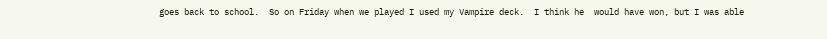goes back to school.  So on Friday when we played I used my Vampire deck.  I think he  would have won, but I was able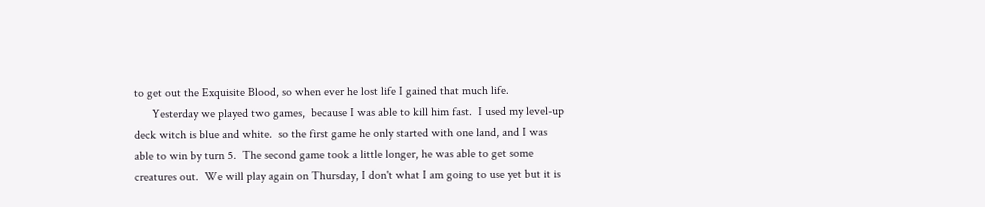to get out the Exquisite Blood, so when ever he lost life I gained that much life.
      Yesterday we played two games,  because I was able to kill him fast.  I used my level-up deck witch is blue and white.  so the first game he only started with one land, and I was able to win by turn 5.  The second game took a little longer, he was able to get some creatures out.  We will play again on Thursday, I don't what I am going to use yet but it is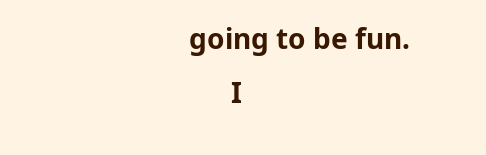going to be fun.
      I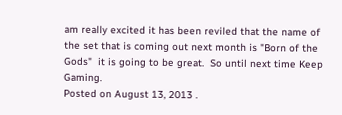am really excited it has been reviled that the name of the set that is coming out next month is "Born of the Gods"  it is going to be great.  So until next time Keep Gaming.
Posted on August 13, 2013 .